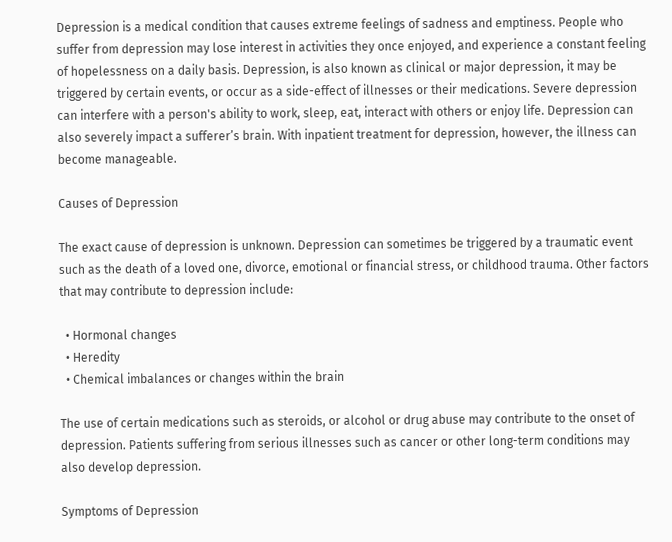Depression is a medical condition that causes extreme feelings of sadness and emptiness. People who suffer from depression may lose interest in activities they once enjoyed, and experience a constant feeling of hopelessness on a daily basis. Depression, is also known as clinical or major depression, it may be triggered by certain events, or occur as a side-effect of illnesses or their medications. Severe depression can interfere with a person's ability to work, sleep, eat, interact with others or enjoy life. Depression can also severely impact a sufferer’s brain. With inpatient treatment for depression, however, the illness can become manageable.

Causes of Depression

The exact cause of depression is unknown. Depression can sometimes be triggered by a traumatic event such as the death of a loved one, divorce, emotional or financial stress, or childhood trauma. Other factors that may contribute to depression include:

  • Hormonal changes
  • Heredity
  • Chemical imbalances or changes within the brain

The use of certain medications such as steroids, or alcohol or drug abuse may contribute to the onset of depression. Patients suffering from serious illnesses such as cancer or other long-term conditions may also develop depression.

Symptoms of Depression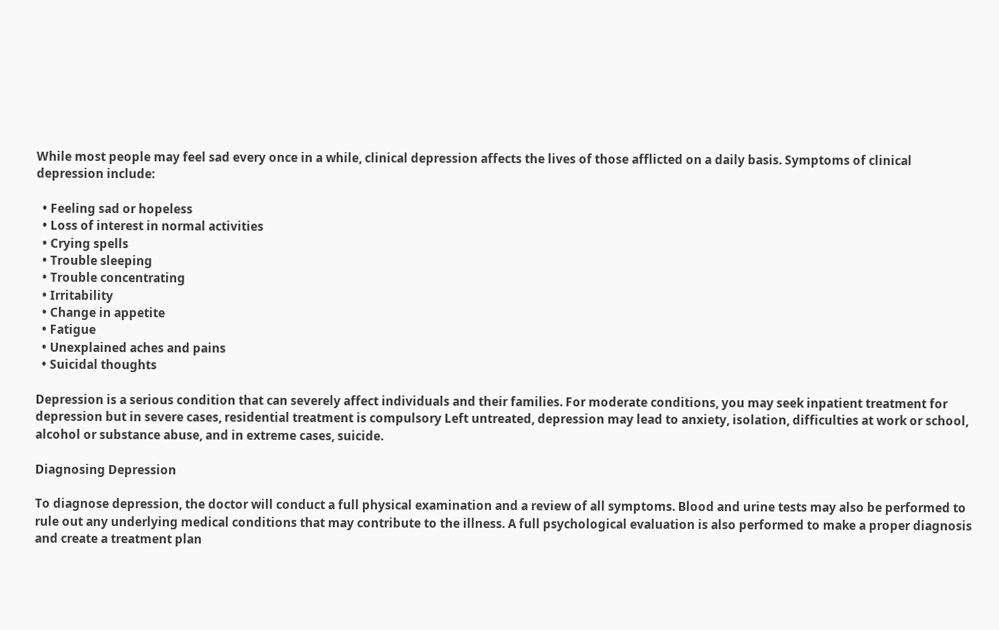While most people may feel sad every once in a while, clinical depression affects the lives of those afflicted on a daily basis. Symptoms of clinical depression include:

  • Feeling sad or hopeless
  • Loss of interest in normal activities
  • Crying spells
  • Trouble sleeping
  • Trouble concentrating
  • Irritability
  • Change in appetite
  • Fatigue
  • Unexplained aches and pains
  • Suicidal thoughts

Depression is a serious condition that can severely affect individuals and their families. For moderate conditions, you may seek inpatient treatment for depression but in severe cases, residential treatment is compulsory Left untreated, depression may lead to anxiety, isolation, difficulties at work or school, alcohol or substance abuse, and in extreme cases, suicide.

Diagnosing Depression

To diagnose depression, the doctor will conduct a full physical examination and a review of all symptoms. Blood and urine tests may also be performed to rule out any underlying medical conditions that may contribute to the illness. A full psychological evaluation is also performed to make a proper diagnosis and create a treatment plan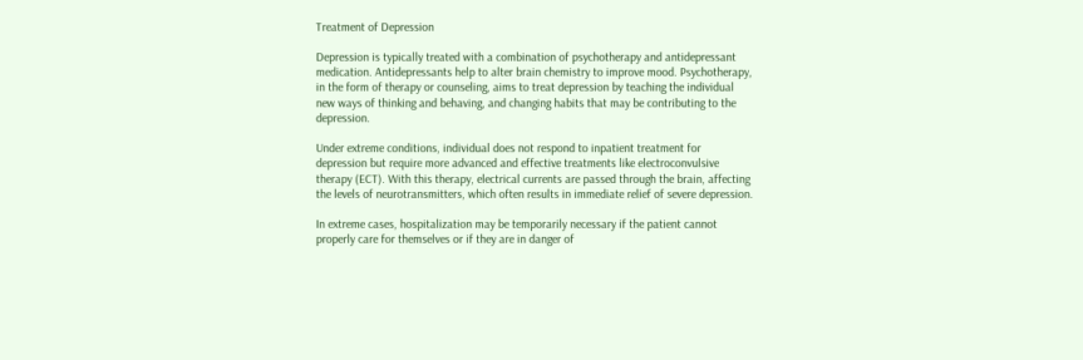Treatment of Depression

Depression is typically treated with a combination of psychotherapy and antidepressant medication. Antidepressants help to alter brain chemistry to improve mood. Psychotherapy, in the form of therapy or counseling, aims to treat depression by teaching the individual new ways of thinking and behaving, and changing habits that may be contributing to the depression.

Under extreme conditions, individual does not respond to inpatient treatment for depression but require more advanced and effective treatments like electroconvulsive therapy (ECT). With this therapy, electrical currents are passed through the brain, affecting the levels of neurotransmitters, which often results in immediate relief of severe depression.

In extreme cases, hospitalization may be temporarily necessary if the patient cannot properly care for themselves or if they are in danger of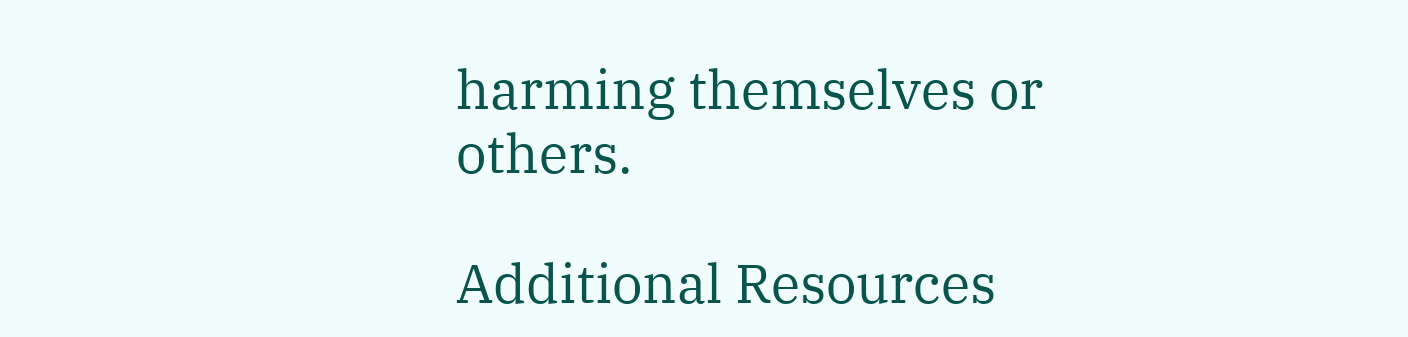harming themselves or others.

Additional Resources